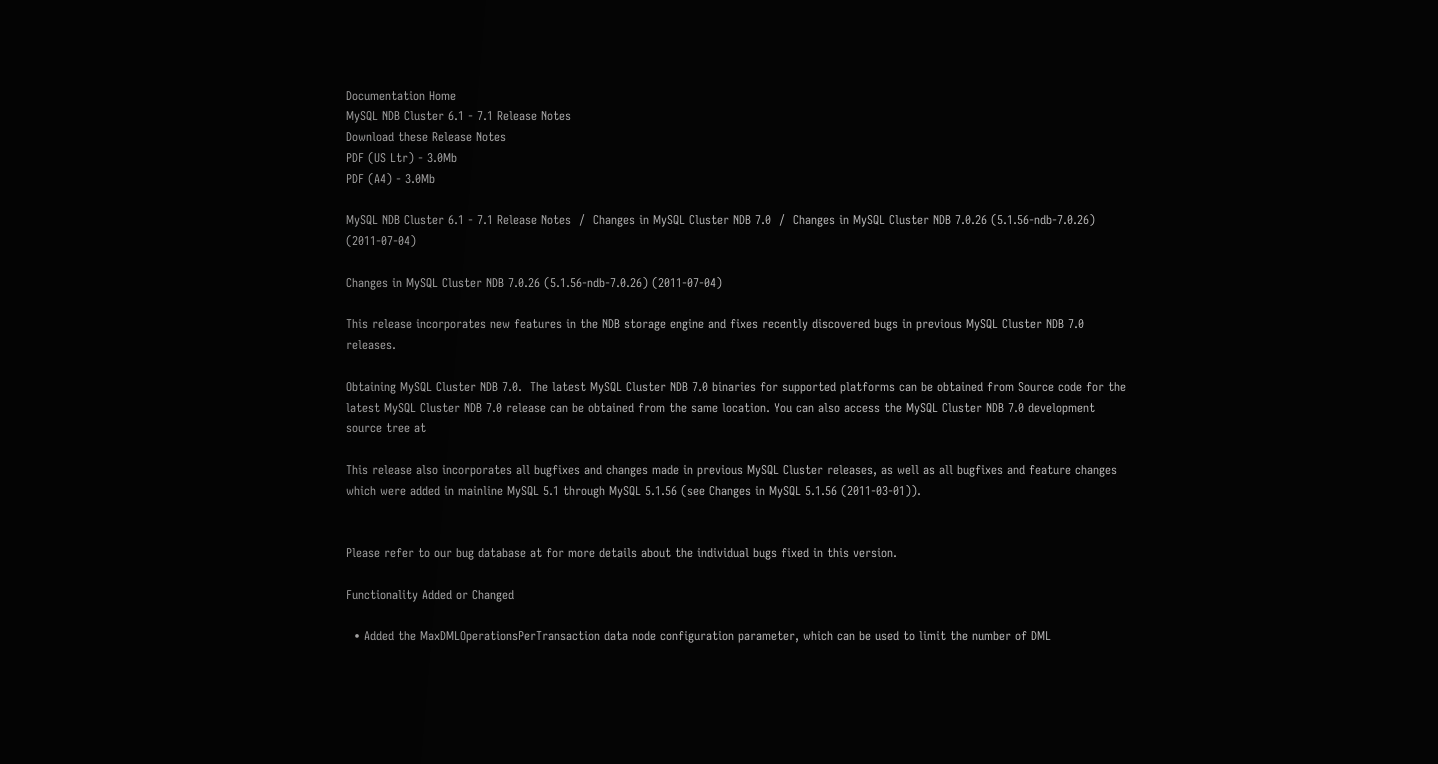Documentation Home
MySQL NDB Cluster 6.1 - 7.1 Release Notes
Download these Release Notes
PDF (US Ltr) - 3.0Mb
PDF (A4) - 3.0Mb

MySQL NDB Cluster 6.1 - 7.1 Release Notes  /  Changes in MySQL Cluster NDB 7.0  /  Changes in MySQL Cluster NDB 7.0.26 (5.1.56-ndb-7.0.26) (2011-07-04)

Changes in MySQL Cluster NDB 7.0.26 (5.1.56-ndb-7.0.26) (2011-07-04)

This release incorporates new features in the NDB storage engine and fixes recently discovered bugs in previous MySQL Cluster NDB 7.0 releases.

Obtaining MySQL Cluster NDB 7.0.  The latest MySQL Cluster NDB 7.0 binaries for supported platforms can be obtained from Source code for the latest MySQL Cluster NDB 7.0 release can be obtained from the same location. You can also access the MySQL Cluster NDB 7.0 development source tree at

This release also incorporates all bugfixes and changes made in previous MySQL Cluster releases, as well as all bugfixes and feature changes which were added in mainline MySQL 5.1 through MySQL 5.1.56 (see Changes in MySQL 5.1.56 (2011-03-01)).


Please refer to our bug database at for more details about the individual bugs fixed in this version.

Functionality Added or Changed

  • Added the MaxDMLOperationsPerTransaction data node configuration parameter, which can be used to limit the number of DML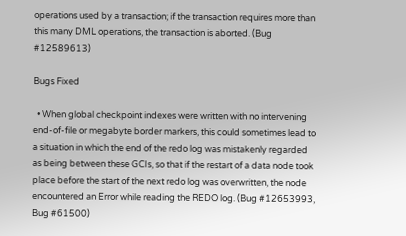operations used by a transaction; if the transaction requires more than this many DML operations, the transaction is aborted. (Bug #12589613)

Bugs Fixed

  • When global checkpoint indexes were written with no intervening end-of-file or megabyte border markers, this could sometimes lead to a situation in which the end of the redo log was mistakenly regarded as being between these GCIs, so that if the restart of a data node took place before the start of the next redo log was overwritten, the node encountered an Error while reading the REDO log. (Bug #12653993, Bug #61500)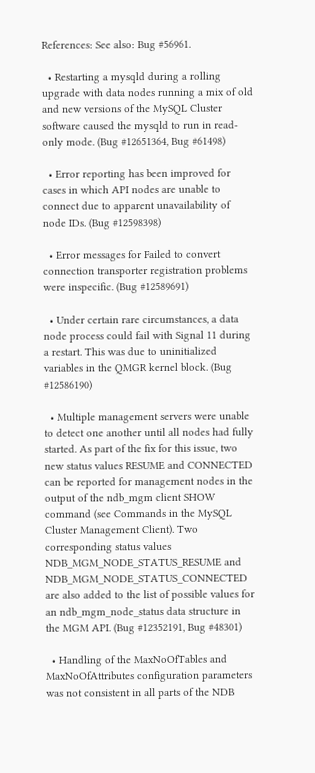References: See also: Bug #56961.

  • Restarting a mysqld during a rolling upgrade with data nodes running a mix of old and new versions of the MySQL Cluster software caused the mysqld to run in read-only mode. (Bug #12651364, Bug #61498)

  • Error reporting has been improved for cases in which API nodes are unable to connect due to apparent unavailability of node IDs. (Bug #12598398)

  • Error messages for Failed to convert connection transporter registration problems were inspecific. (Bug #12589691)

  • Under certain rare circumstances, a data node process could fail with Signal 11 during a restart. This was due to uninitialized variables in the QMGR kernel block. (Bug #12586190)

  • Multiple management servers were unable to detect one another until all nodes had fully started. As part of the fix for this issue, two new status values RESUME and CONNECTED can be reported for management nodes in the output of the ndb_mgm client SHOW command (see Commands in the MySQL Cluster Management Client). Two corresponding status values NDB_MGM_NODE_STATUS_RESUME and NDB_MGM_NODE_STATUS_CONNECTED are also added to the list of possible values for an ndb_mgm_node_status data structure in the MGM API. (Bug #12352191, Bug #48301)

  • Handling of the MaxNoOfTables and MaxNoOfAttributes configuration parameters was not consistent in all parts of the NDB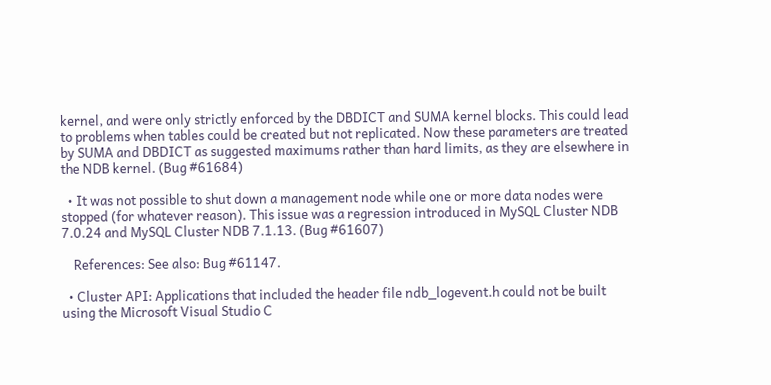kernel, and were only strictly enforced by the DBDICT and SUMA kernel blocks. This could lead to problems when tables could be created but not replicated. Now these parameters are treated by SUMA and DBDICT as suggested maximums rather than hard limits, as they are elsewhere in the NDB kernel. (Bug #61684)

  • It was not possible to shut down a management node while one or more data nodes were stopped (for whatever reason). This issue was a regression introduced in MySQL Cluster NDB 7.0.24 and MySQL Cluster NDB 7.1.13. (Bug #61607)

    References: See also: Bug #61147.

  • Cluster API: Applications that included the header file ndb_logevent.h could not be built using the Microsoft Visual Studio C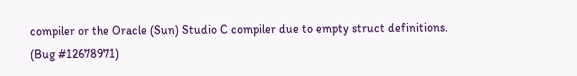compiler or the Oracle (Sun) Studio C compiler due to empty struct definitions. (Bug #12678971)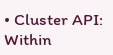• Cluster API: Within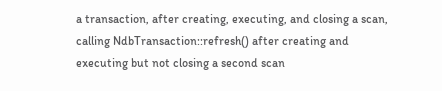a transaction, after creating, executing, and closing a scan, calling NdbTransaction::refresh() after creating and executing but not closing a second scan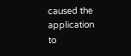caused the application to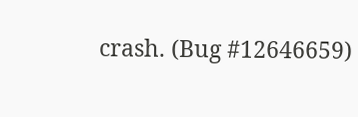crash. (Bug #12646659)